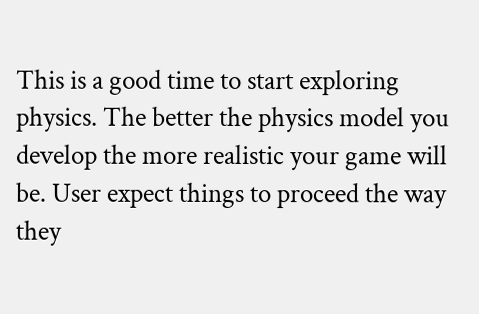This is a good time to start exploring physics. The better the physics model you develop the more realistic your game will be. User expect things to proceed the way they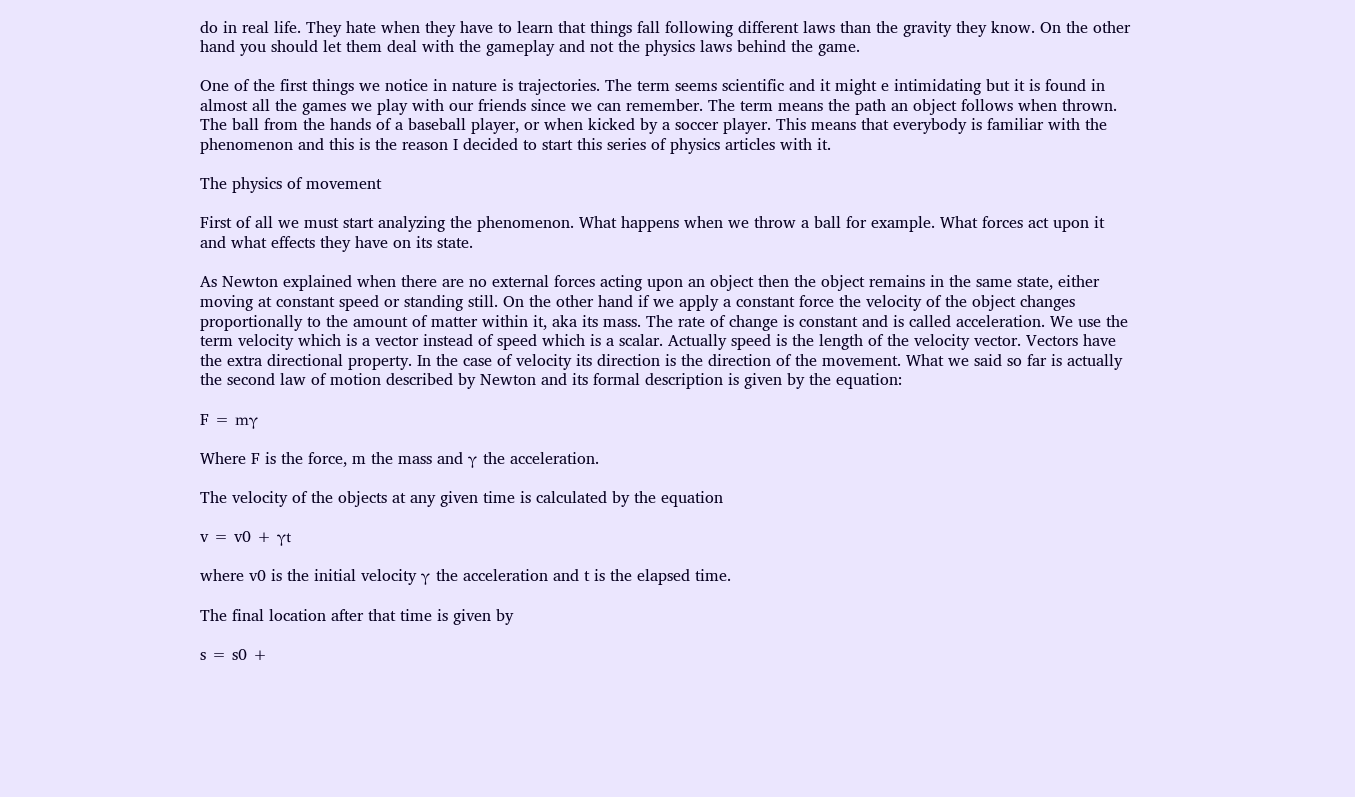do in real life. They hate when they have to learn that things fall following different laws than the gravity they know. On the other hand you should let them deal with the gameplay and not the physics laws behind the game.

One of the first things we notice in nature is trajectories. The term seems scientific and it might e intimidating but it is found in almost all the games we play with our friends since we can remember. The term means the path an object follows when thrown. The ball from the hands of a baseball player, or when kicked by a soccer player. This means that everybody is familiar with the phenomenon and this is the reason I decided to start this series of physics articles with it.

The physics of movement

First of all we must start analyzing the phenomenon. What happens when we throw a ball for example. What forces act upon it and what effects they have on its state.

As Newton explained when there are no external forces acting upon an object then the object remains in the same state, either moving at constant speed or standing still. On the other hand if we apply a constant force the velocity of the object changes proportionally to the amount of matter within it, aka its mass. The rate of change is constant and is called acceleration. We use the term velocity which is a vector instead of speed which is a scalar. Actually speed is the length of the velocity vector. Vectors have the extra directional property. In the case of velocity its direction is the direction of the movement. What we said so far is actually the second law of motion described by Newton and its formal description is given by the equation:

F = mγ

Where F is the force, m the mass and γ the acceleration.

The velocity of the objects at any given time is calculated by the equation

v = v0 + γt

where v0 is the initial velocity γ the acceleration and t is the elapsed time.

The final location after that time is given by

s = s0 +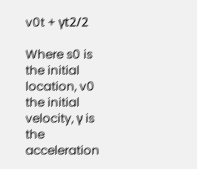v0t + γt2/2

Where s0 is the initial location, v0 the initial velocity, γ is the acceleration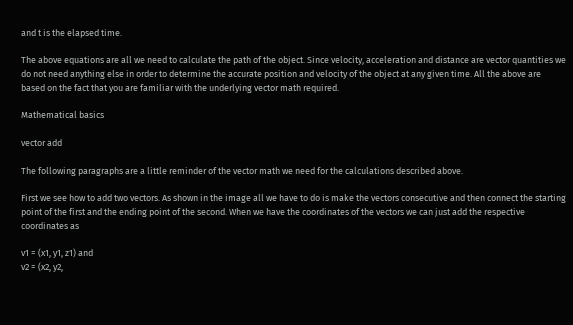and t is the elapsed time.

The above equations are all we need to calculate the path of the object. Since velocity, acceleration and distance are vector quantities we do not need anything else in order to determine the accurate position and velocity of the object at any given time. All the above are based on the fact that you are familiar with the underlying vector math required.

Mathematical basics

vector add

The following paragraphs are a little reminder of the vector math we need for the calculations described above.

First we see how to add two vectors. As shown in the image all we have to do is make the vectors consecutive and then connect the starting point of the first and the ending point of the second. When we have the coordinates of the vectors we can just add the respective coordinates as

v1 = (x1, y1, z1) and
v2 = (x2, y2,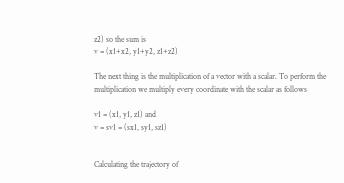z2) so the sum is
v = (x1+x2, y1+y2, z1+z2)

The next thing is the multiplication of a vector with a scalar. To perform the multiplication we multiply every coordinate with the scalar as follows

v1 = (x1, y1, z1) and
v = sv1 = (sx1, sy1, sz1)


Calculating the trajectory of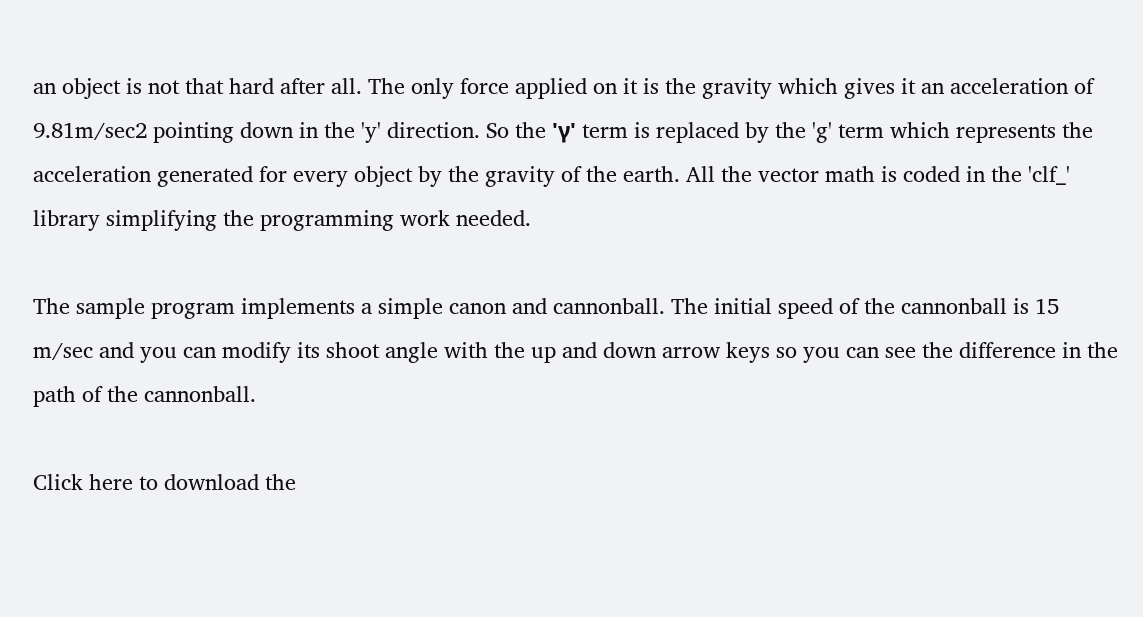an object is not that hard after all. The only force applied on it is the gravity which gives it an acceleration of 9.81m/sec2 pointing down in the 'y' direction. So the 'γ' term is replaced by the 'g' term which represents the acceleration generated for every object by the gravity of the earth. All the vector math is coded in the 'clf_' library simplifying the programming work needed.

The sample program implements a simple canon and cannonball. The initial speed of the cannonball is 15 m/sec and you can modify its shoot angle with the up and down arrow keys so you can see the difference in the path of the cannonball.

Click here to download the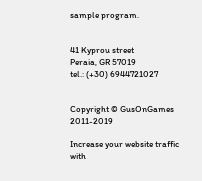sample program.


41 Kyprou street
Peraia, GR 57019
tel.: (+30) 6944721027


Copyright © GusOnGames 2011-2019

Increase your website traffic with